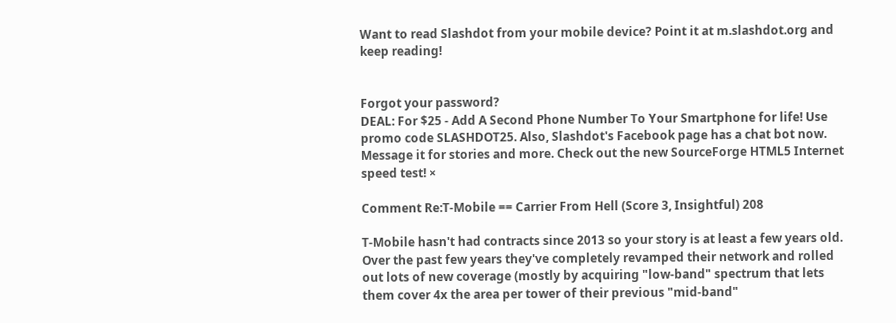Want to read Slashdot from your mobile device? Point it at m.slashdot.org and keep reading!


Forgot your password?
DEAL: For $25 - Add A Second Phone Number To Your Smartphone for life! Use promo code SLASHDOT25. Also, Slashdot's Facebook page has a chat bot now. Message it for stories and more. Check out the new SourceForge HTML5 Internet speed test! ×

Comment Re:T-Mobile == Carrier From Hell (Score 3, Insightful) 208

T-Mobile hasn't had contracts since 2013 so your story is at least a few years old. Over the past few years they've completely revamped their network and rolled out lots of new coverage (mostly by acquiring "low-band" spectrum that lets them cover 4x the area per tower of their previous "mid-band"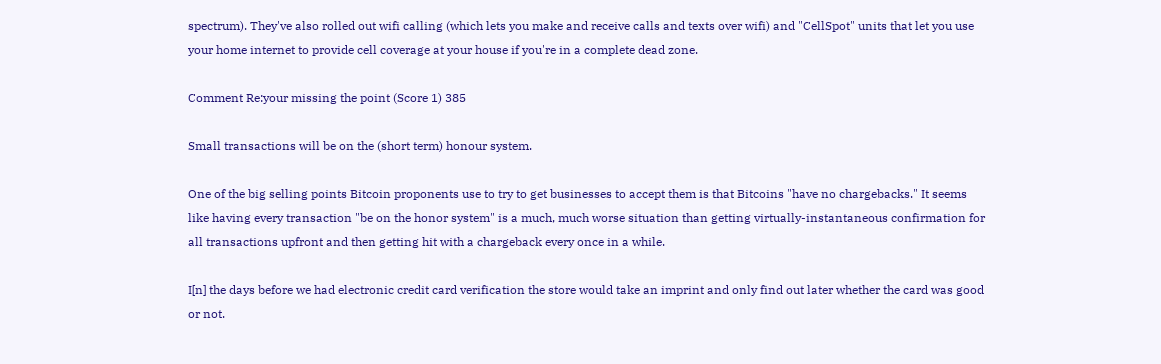spectrum). They've also rolled out wifi calling (which lets you make and receive calls and texts over wifi) and "CellSpot" units that let you use your home internet to provide cell coverage at your house if you're in a complete dead zone.

Comment Re:your missing the point (Score 1) 385

Small transactions will be on the (short term) honour system.

One of the big selling points Bitcoin proponents use to try to get businesses to accept them is that Bitcoins "have no chargebacks." It seems like having every transaction "be on the honor system" is a much, much worse situation than getting virtually-instantaneous confirmation for all transactions upfront and then getting hit with a chargeback every once in a while.

I[n] the days before we had electronic credit card verification the store would take an imprint and only find out later whether the card was good or not.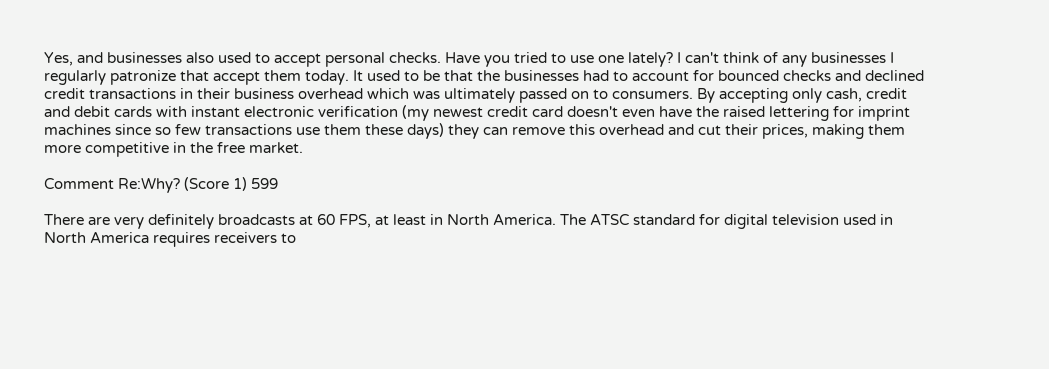Yes, and businesses also used to accept personal checks. Have you tried to use one lately? I can't think of any businesses I regularly patronize that accept them today. It used to be that the businesses had to account for bounced checks and declined credit transactions in their business overhead which was ultimately passed on to consumers. By accepting only cash, credit and debit cards with instant electronic verification (my newest credit card doesn't even have the raised lettering for imprint machines since so few transactions use them these days) they can remove this overhead and cut their prices, making them more competitive in the free market.

Comment Re:Why? (Score 1) 599

There are very definitely broadcasts at 60 FPS, at least in North America. The ATSC standard for digital television used in North America requires receivers to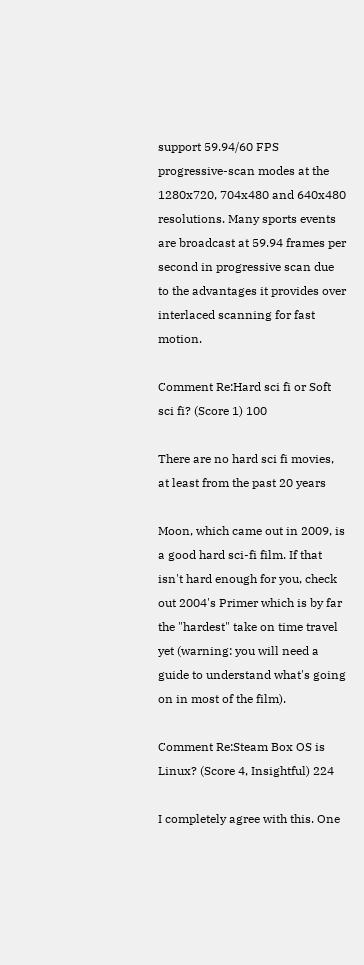support 59.94/60 FPS progressive-scan modes at the 1280x720, 704x480 and 640x480 resolutions. Many sports events are broadcast at 59.94 frames per second in progressive scan due to the advantages it provides over interlaced scanning for fast motion.

Comment Re:Hard sci fi or Soft sci fi? (Score 1) 100

There are no hard sci fi movies, at least from the past 20 years

Moon, which came out in 2009, is a good hard sci-fi film. If that isn't hard enough for you, check out 2004's Primer which is by far the "hardest" take on time travel yet (warning: you will need a guide to understand what's going on in most of the film).

Comment Re:Steam Box OS is Linux? (Score 4, Insightful) 224

I completely agree with this. One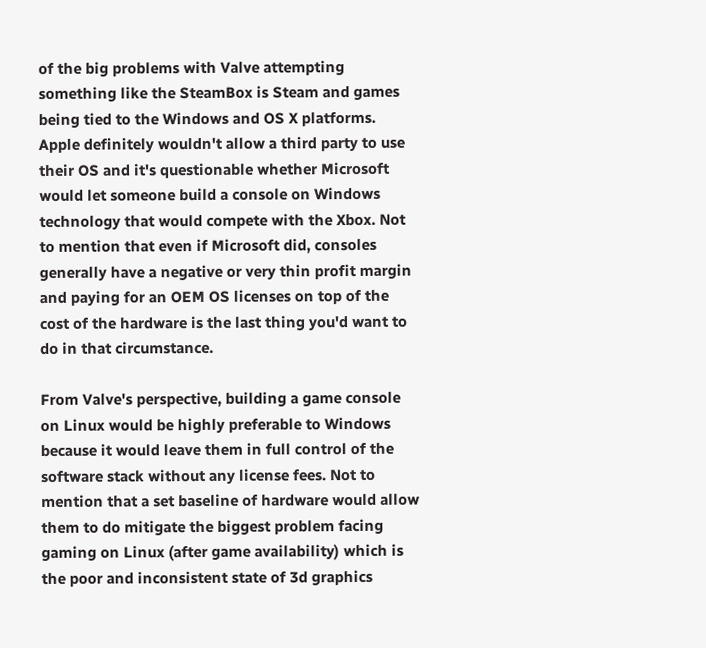of the big problems with Valve attempting something like the SteamBox is Steam and games being tied to the Windows and OS X platforms. Apple definitely wouldn't allow a third party to use their OS and it's questionable whether Microsoft would let someone build a console on Windows technology that would compete with the Xbox. Not to mention that even if Microsoft did, consoles generally have a negative or very thin profit margin and paying for an OEM OS licenses on top of the cost of the hardware is the last thing you'd want to do in that circumstance.

From Valve's perspective, building a game console on Linux would be highly preferable to Windows because it would leave them in full control of the software stack without any license fees. Not to mention that a set baseline of hardware would allow them to do mitigate the biggest problem facing gaming on Linux (after game availability) which is the poor and inconsistent state of 3d graphics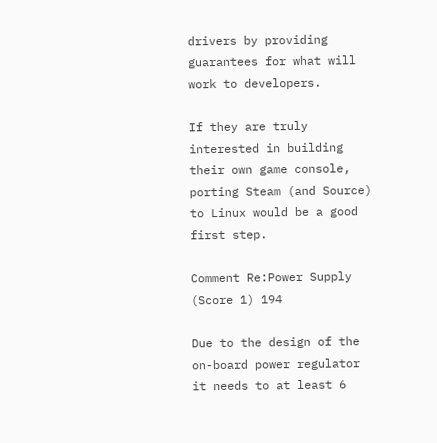drivers by providing guarantees for what will work to developers.

If they are truly interested in building their own game console, porting Steam (and Source) to Linux would be a good first step.

Comment Re:Power Supply (Score 1) 194

Due to the design of the on-board power regulator it needs to at least 6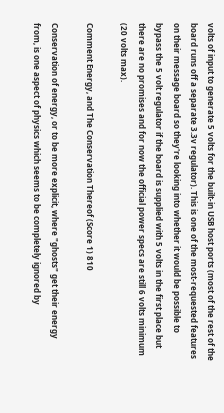volts of input to generate 5 volts for the built-in USB host ports (most of the rest of the board runs off a separate 3.3v regulator). This is one of the most-requested features on their message board so they're looking into whether it would be possible to bypass the 5 volt regulator if the board is supplied with 5 volts in the first place but there are no promises and for now the official power specs are still 6 volts minimum (20 volts max).

Comment Energy, and The Conservation Thereof (Score 1) 810

Conservation of energy, or to be more explicit, where "ghosts" get their energy from, is one aspect of physics which seems to be completely ignored by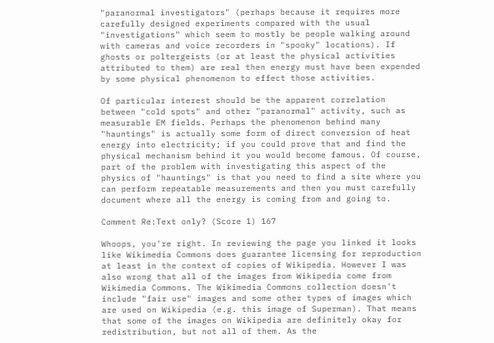"paranormal investigators" (perhaps because it requires more carefully designed experiments compared with the usual "investigations" which seem to mostly be people walking around with cameras and voice recorders in "spooky" locations). If ghosts or poltergeists (or at least the physical activities attributed to them) are real then energy must have been expended by some physical phenomenon to effect those activities.

Of particular interest should be the apparent correlation between "cold spots" and other "paranormal" activity, such as measurable EM fields. Perhaps the phenomenon behind many "hauntings" is actually some form of direct conversion of heat energy into electricity; if you could prove that and find the physical mechanism behind it you would become famous. Of course, part of the problem with investigating this aspect of the physics of "hauntings" is that you need to find a site where you can perform repeatable measurements and then you must carefully document where all the energy is coming from and going to.

Comment Re:Text only? (Score 1) 167

Whoops, you're right. In reviewing the page you linked it looks like Wikimedia Commons does guarantee licensing for reproduction at least in the context of copies of Wikipedia. However I was also wrong that all of the images from Wikipedia come from Wikimedia Commons. The Wikimedia Commons collection doesn't include "fair use" images and some other types of images which are used on Wikipedia (e.g. this image of Superman). That means that some of the images on Wikipedia are definitely okay for redistribution, but not all of them. As the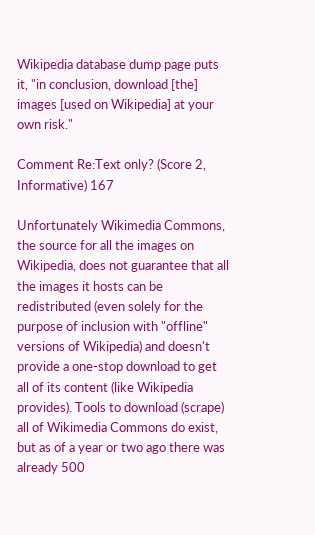Wikipedia database dump page puts it, "in conclusion, download [the] images [used on Wikipedia] at your own risk."

Comment Re:Text only? (Score 2, Informative) 167

Unfortunately Wikimedia Commons, the source for all the images on Wikipedia, does not guarantee that all the images it hosts can be redistributed (even solely for the purpose of inclusion with "offline" versions of Wikipedia) and doesn't provide a one-stop download to get all of its content (like Wikipedia provides). Tools to download (scrape) all of Wikimedia Commons do exist, but as of a year or two ago there was already 500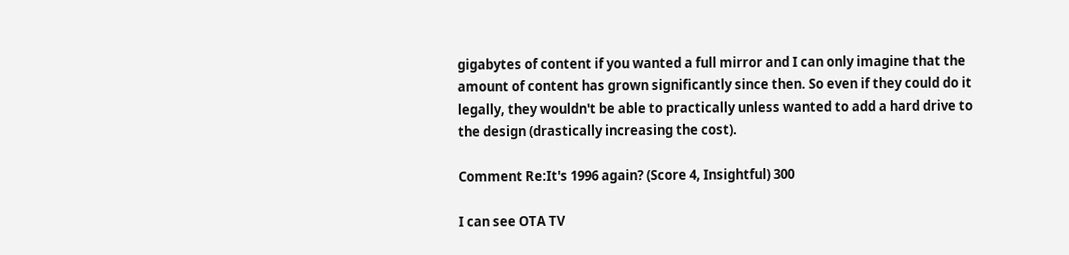gigabytes of content if you wanted a full mirror and I can only imagine that the amount of content has grown significantly since then. So even if they could do it legally, they wouldn't be able to practically unless wanted to add a hard drive to the design (drastically increasing the cost).

Comment Re:It's 1996 again? (Score 4, Insightful) 300

I can see OTA TV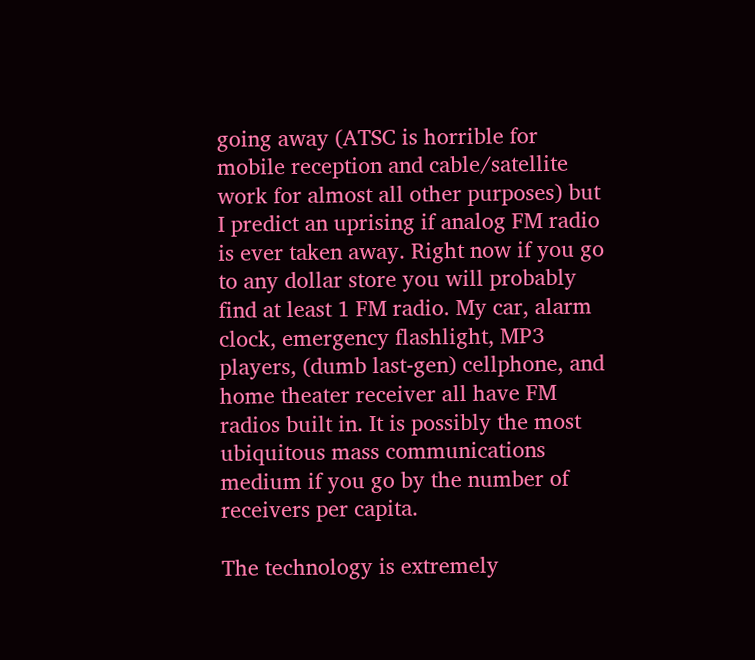going away (ATSC is horrible for mobile reception and cable/satellite work for almost all other purposes) but I predict an uprising if analog FM radio is ever taken away. Right now if you go to any dollar store you will probably find at least 1 FM radio. My car, alarm clock, emergency flashlight, MP3 players, (dumb last-gen) cellphone, and home theater receiver all have FM radios built in. It is possibly the most ubiquitous mass communications medium if you go by the number of receivers per capita.

The technology is extremely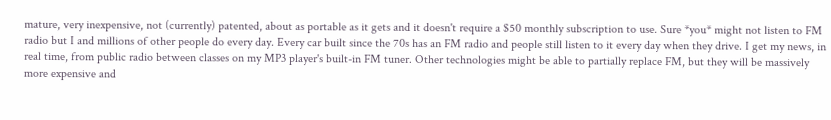mature, very inexpensive, not (currently) patented, about as portable as it gets and it doesn't require a $50 monthly subscription to use. Sure *you* might not listen to FM radio but I and millions of other people do every day. Every car built since the 70s has an FM radio and people still listen to it every day when they drive. I get my news, in real time, from public radio between classes on my MP3 player's built-in FM tuner. Other technologies might be able to partially replace FM, but they will be massively more expensive and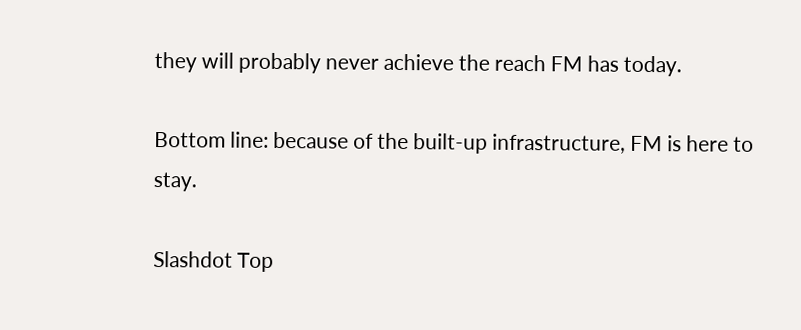they will probably never achieve the reach FM has today.

Bottom line: because of the built-up infrastructure, FM is here to stay.

Slashdot Top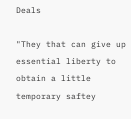Deals

"They that can give up essential liberty to obtain a little temporary saftey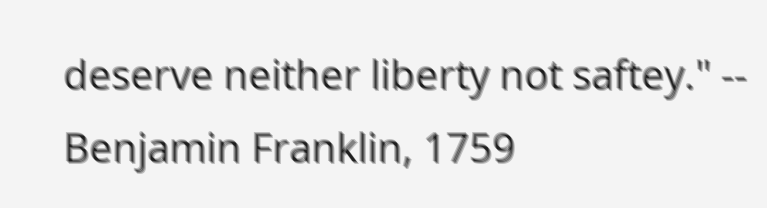deserve neither liberty not saftey." -- Benjamin Franklin, 1759